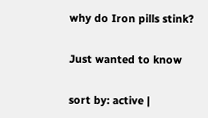why do Iron pills stink?

Just wanted to know

sort by: active |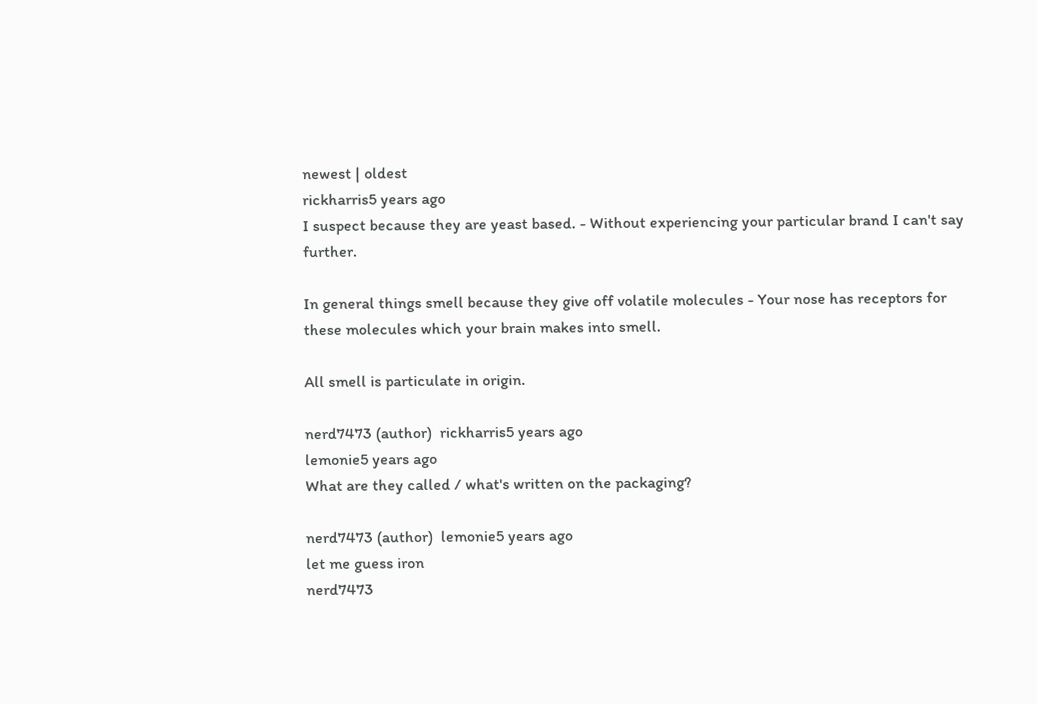newest | oldest
rickharris5 years ago
I suspect because they are yeast based. - Without experiencing your particular brand I can't say further.

In general things smell because they give off volatile molecules - Your nose has receptors for these molecules which your brain makes into smell.

All smell is particulate in origin.

nerd7473 (author)  rickharris5 years ago
lemonie5 years ago
What are they called / what's written on the packaging?

nerd7473 (author)  lemonie5 years ago
let me guess iron
nerd7473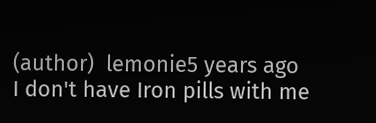(author)  lemonie5 years ago
I don't have Iron pills with me